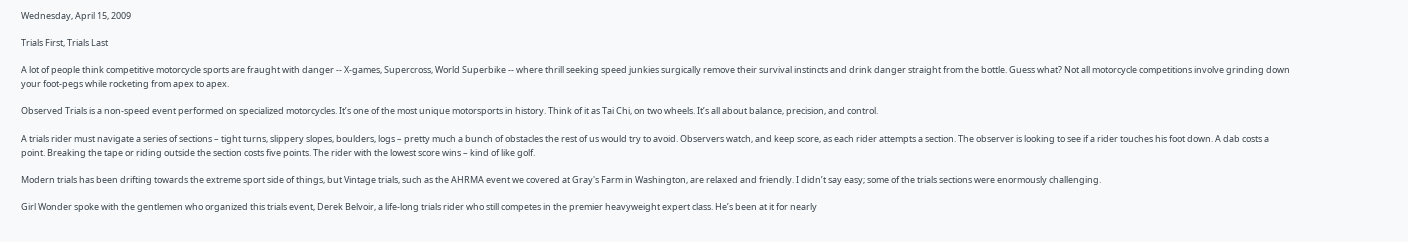Wednesday, April 15, 2009

Trials First, Trials Last

A lot of people think competitive motorcycle sports are fraught with danger -- X-games, Supercross, World Superbike -- where thrill seeking speed junkies surgically remove their survival instincts and drink danger straight from the bottle. Guess what? Not all motorcycle competitions involve grinding down your foot-pegs while rocketing from apex to apex.

Observed Trials is a non-speed event performed on specialized motorcycles. It’s one of the most unique motorsports in history. Think of it as Tai Chi, on two wheels. It’s all about balance, precision, and control.

A trials rider must navigate a series of sections – tight turns, slippery slopes, boulders, logs – pretty much a bunch of obstacles the rest of us would try to avoid. Observers watch, and keep score, as each rider attempts a section. The observer is looking to see if a rider touches his foot down. A dab costs a point. Breaking the tape or riding outside the section costs five points. The rider with the lowest score wins – kind of like golf.

Modern trials has been drifting towards the extreme sport side of things, but Vintage trials, such as the AHRMA event we covered at Gray's Farm in Washington, are relaxed and friendly. I didn’t say easy; some of the trials sections were enormously challenging.

Girl Wonder spoke with the gentlemen who organized this trials event, Derek Belvoir, a life-long trials rider who still competes in the premier heavyweight expert class. He’s been at it for nearly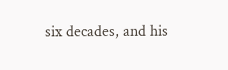six decades, and his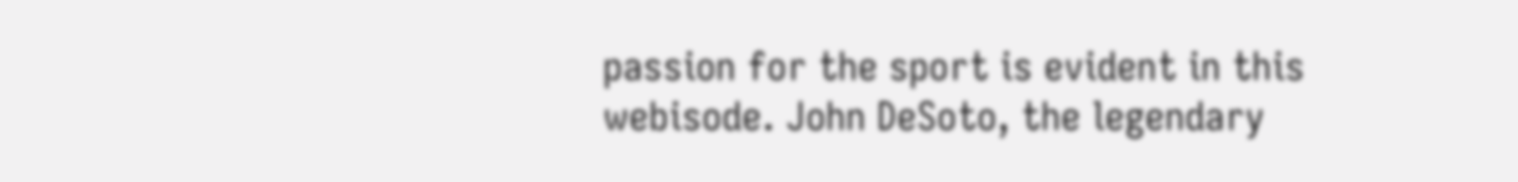passion for the sport is evident in this webisode. John DeSoto, the legendary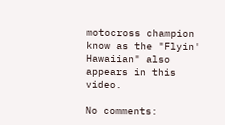motocross champion know as the "Flyin' Hawaiian" also appears in this video.

No comments: